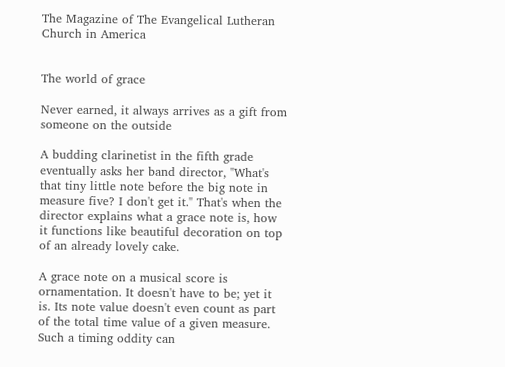The Magazine of The Evangelical Lutheran Church in America


The world of grace

Never earned, it always arrives as a gift from someone on the outside

A budding clarinetist in the fifth grade eventually asks her band director, "What's that tiny little note before the big note in measure five? I don't get it." That's when the director explains what a grace note is, how it functions like beautiful decoration on top of an already lovely cake.

A grace note on a musical score is ornamentation. It doesn't have to be; yet it is. Its note value doesn't even count as part of the total time value of a given measure. Such a timing oddity can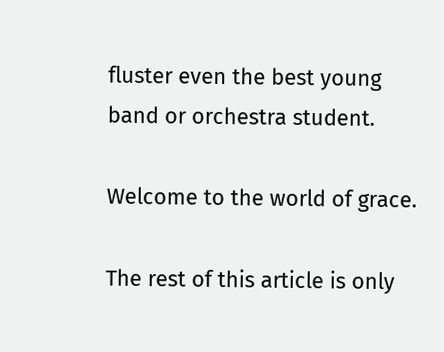fluster even the best young band or orchestra student.

Welcome to the world of grace.

The rest of this article is only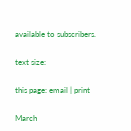available to subscribers.

text size:

this page: email | print

March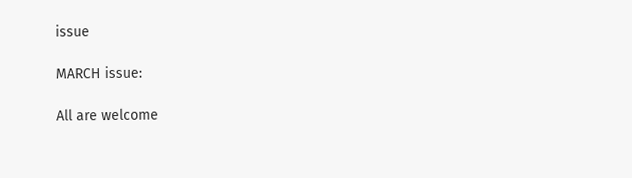issue

MARCH issue:

All are welcome